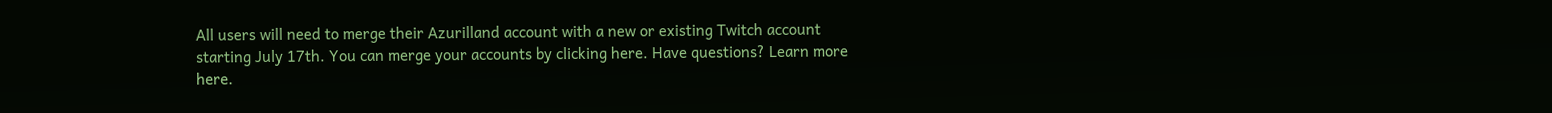All users will need to merge their Azurilland account with a new or existing Twitch account starting July 17th. You can merge your accounts by clicking here. Have questions? Learn more here.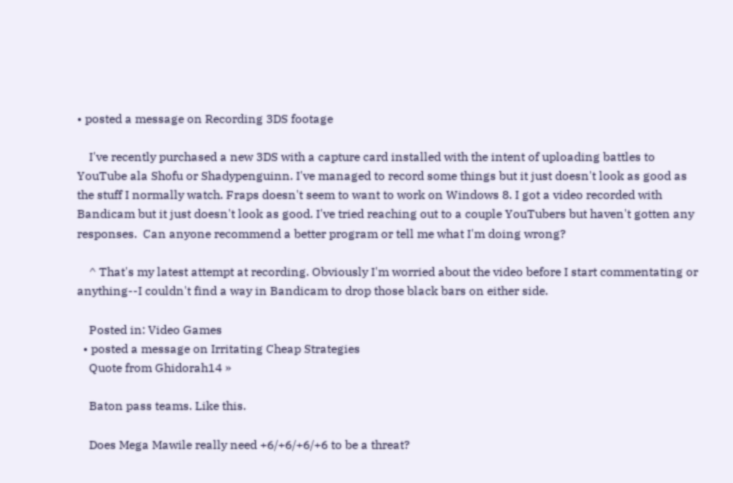• posted a message on Recording 3DS footage

    I've recently purchased a new 3DS with a capture card installed with the intent of uploading battles to YouTube ala Shofu or Shadypenguinn. I've managed to record some things but it just doesn't look as good as the stuff I normally watch. Fraps doesn't seem to want to work on Windows 8. I got a video recorded with Bandicam but it just doesn't look as good. I've tried reaching out to a couple YouTubers but haven't gotten any responses.  Can anyone recommend a better program or tell me what I'm doing wrong?

    ^ That's my latest attempt at recording. Obviously I'm worried about the video before I start commentating or anything--I couldn't find a way in Bandicam to drop those black bars on either side.

    Posted in: Video Games
  • posted a message on Irritating Cheap Strategies
    Quote from Ghidorah14 »

    Baton pass teams. Like this.

    Does Mega Mawile really need +6/+6/+6/+6 to be a threat?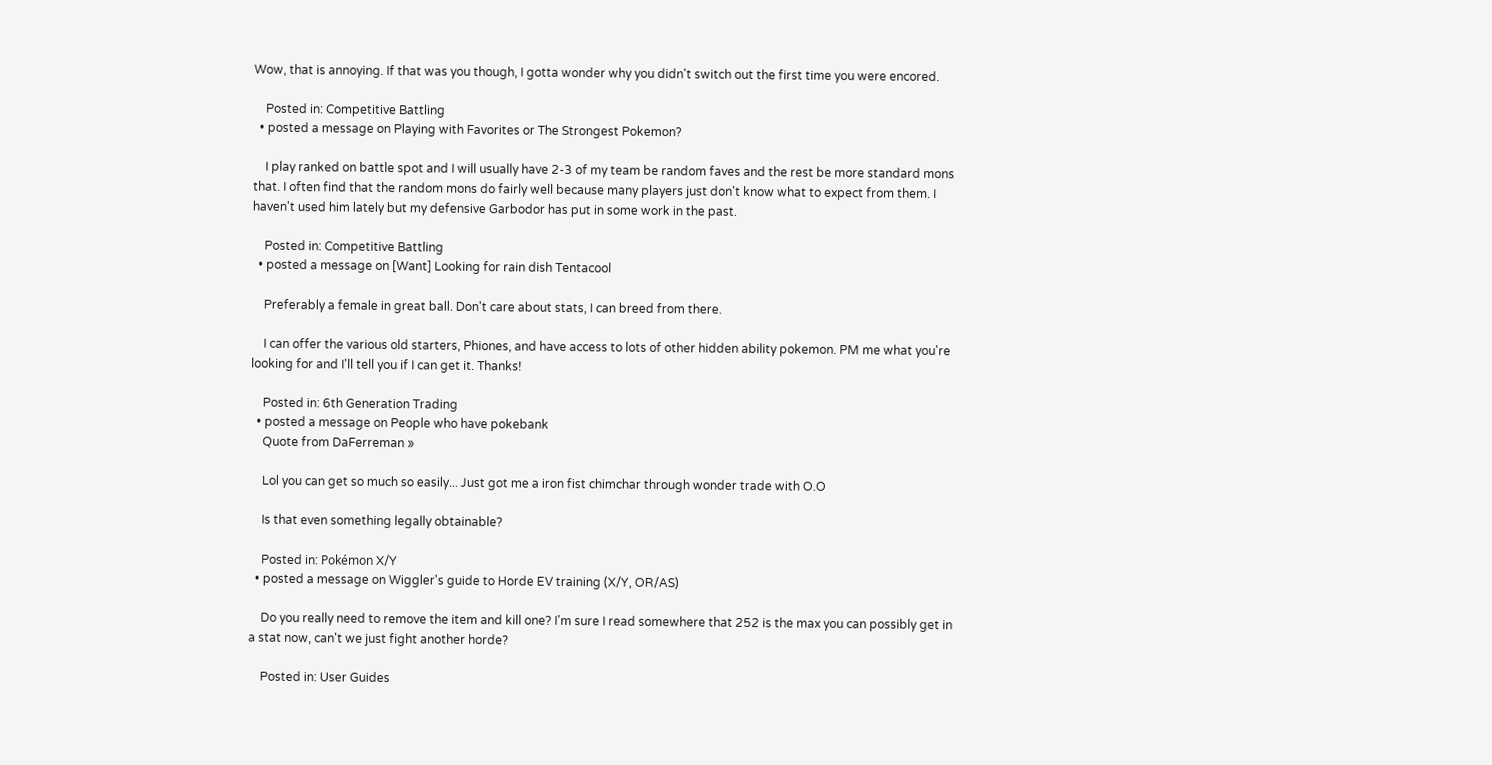Wow, that is annoying. If that was you though, I gotta wonder why you didn't switch out the first time you were encored.

    Posted in: Competitive Battling
  • posted a message on Playing with Favorites or The Strongest Pokemon?

    I play ranked on battle spot and I will usually have 2-3 of my team be random faves and the rest be more standard mons that. I often find that the random mons do fairly well because many players just don't know what to expect from them. I haven't used him lately but my defensive Garbodor has put in some work in the past.

    Posted in: Competitive Battling
  • posted a message on [Want] Looking for rain dish Tentacool

    Preferably a female in great ball. Don't care about stats, I can breed from there.

    I can offer the various old starters, Phiones, and have access to lots of other hidden ability pokemon. PM me what you're looking for and I'll tell you if I can get it. Thanks!

    Posted in: 6th Generation Trading
  • posted a message on People who have pokebank
    Quote from DaFerreman »

    Lol you can get so much so easily... Just got me a iron fist chimchar through wonder trade with O.O

    Is that even something legally obtainable?

    Posted in: Pokémon X/Y
  • posted a message on Wiggler's guide to Horde EV training (X/Y, OR/AS)

    Do you really need to remove the item and kill one? I'm sure I read somewhere that 252 is the max you can possibly get in a stat now, can't we just fight another horde?

    Posted in: User Guides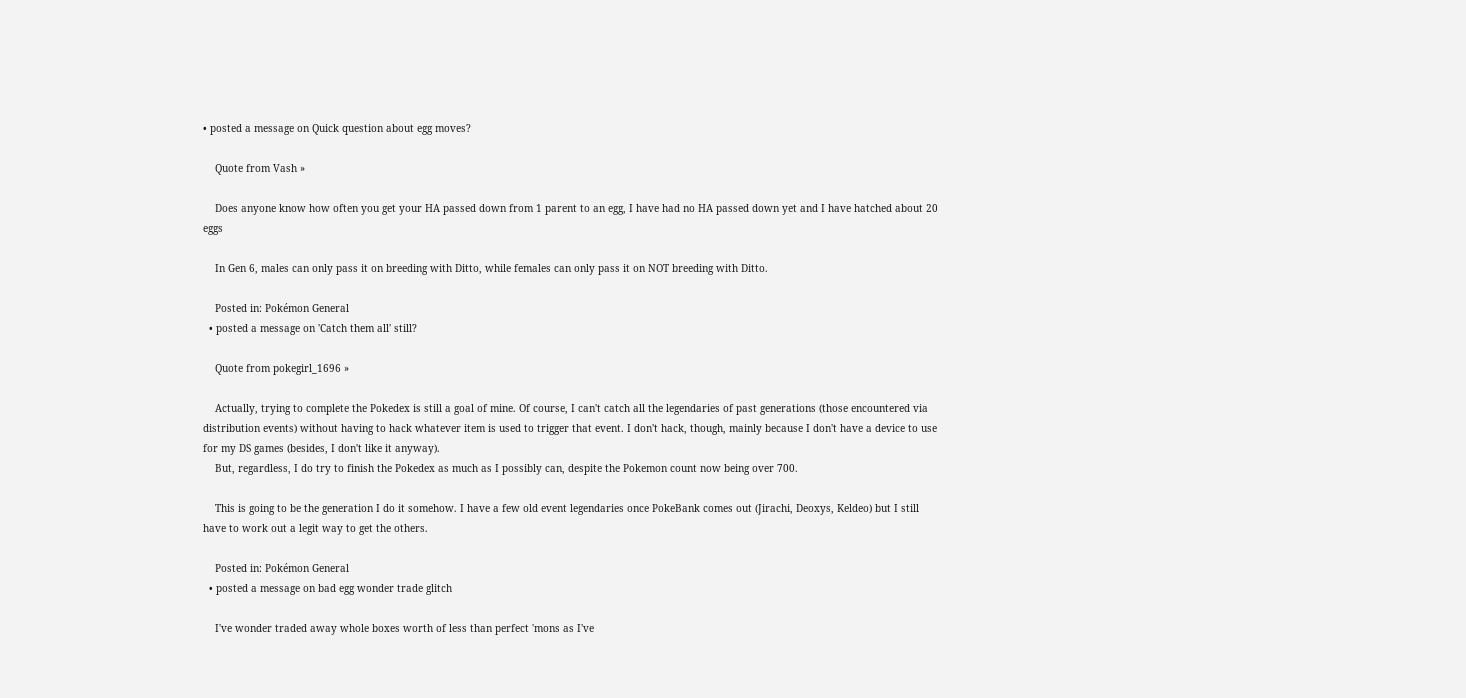• posted a message on Quick question about egg moves?

    Quote from Vash »

    Does anyone know how often you get your HA passed down from 1 parent to an egg, I have had no HA passed down yet and I have hatched about 20 eggs

    In Gen 6, males can only pass it on breeding with Ditto, while females can only pass it on NOT breeding with Ditto.

    Posted in: Pokémon General
  • posted a message on 'Catch them all' still?

    Quote from pokegirl_1696 »

    Actually, trying to complete the Pokedex is still a goal of mine. Of course, I can't catch all the legendaries of past generations (those encountered via distribution events) without having to hack whatever item is used to trigger that event. I don't hack, though, mainly because I don't have a device to use for my DS games (besides, I don't like it anyway).
    But, regardless, I do try to finish the Pokedex as much as I possibly can, despite the Pokemon count now being over 700.

    This is going to be the generation I do it somehow. I have a few old event legendaries once PokeBank comes out (Jirachi, Deoxys, Keldeo) but I still have to work out a legit way to get the others.

    Posted in: Pokémon General
  • posted a message on bad egg wonder trade glitch

    I've wonder traded away whole boxes worth of less than perfect 'mons as I've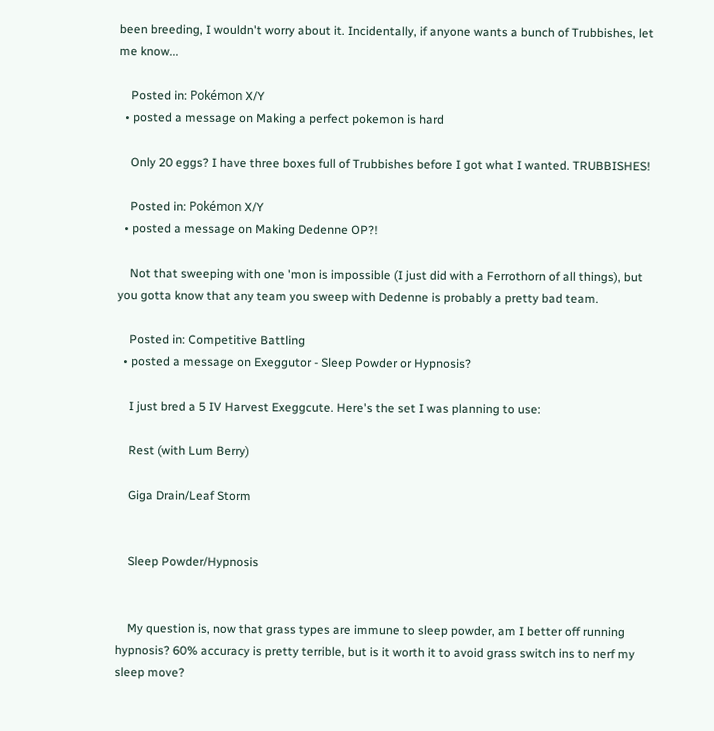been breeding, I wouldn't worry about it. Incidentally, if anyone wants a bunch of Trubbishes, let me know...

    Posted in: Pokémon X/Y
  • posted a message on Making a perfect pokemon is hard

    Only 20 eggs? I have three boxes full of Trubbishes before I got what I wanted. TRUBBISHES!

    Posted in: Pokémon X/Y
  • posted a message on Making Dedenne OP?!

    Not that sweeping with one 'mon is impossible (I just did with a Ferrothorn of all things), but you gotta know that any team you sweep with Dedenne is probably a pretty bad team.

    Posted in: Competitive Battling
  • posted a message on Exeggutor - Sleep Powder or Hypnosis?

    I just bred a 5 IV Harvest Exeggcute. Here's the set I was planning to use:

    Rest (with Lum Berry)

    Giga Drain/Leaf Storm


    Sleep Powder/Hypnosis


    My question is, now that grass types are immune to sleep powder, am I better off running hypnosis? 60% accuracy is pretty terrible, but is it worth it to avoid grass switch ins to nerf my sleep move?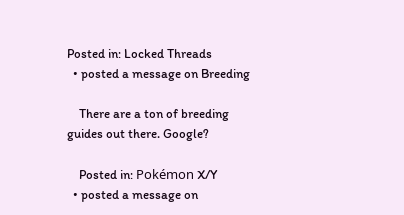Posted in: Locked Threads
  • posted a message on Breeding

    There are a ton of breeding guides out there. Google?

    Posted in: Pokémon X/Y
  • posted a message on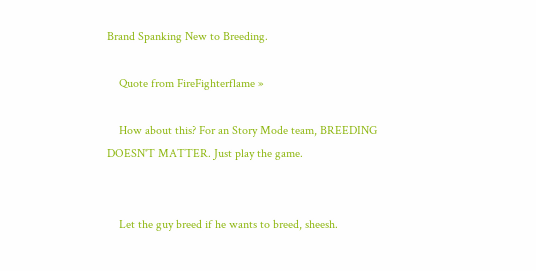Brand Spanking New to Breeding.

    Quote from FireFighterflame »

    How about this? For an Story Mode team, BREEDING DOESN'T MATTER. Just play the game.


    Let the guy breed if he wants to breed, sheesh.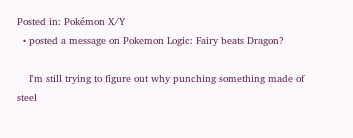Posted in: Pokémon X/Y
  • posted a message on Pokemon Logic: Fairy beats Dragon?

    I'm still trying to figure out why punching something made of steel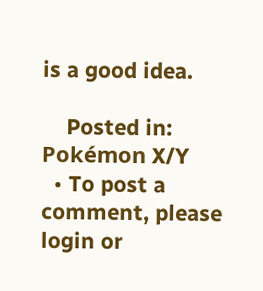is a good idea.

    Posted in: Pokémon X/Y
  • To post a comment, please login or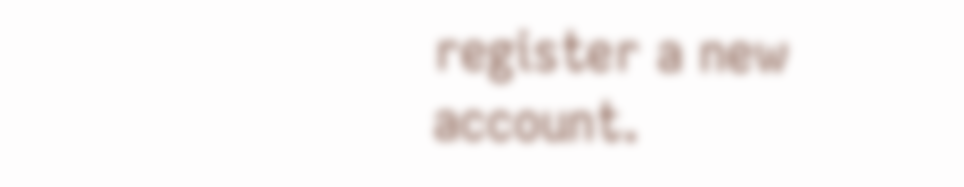register a new account.